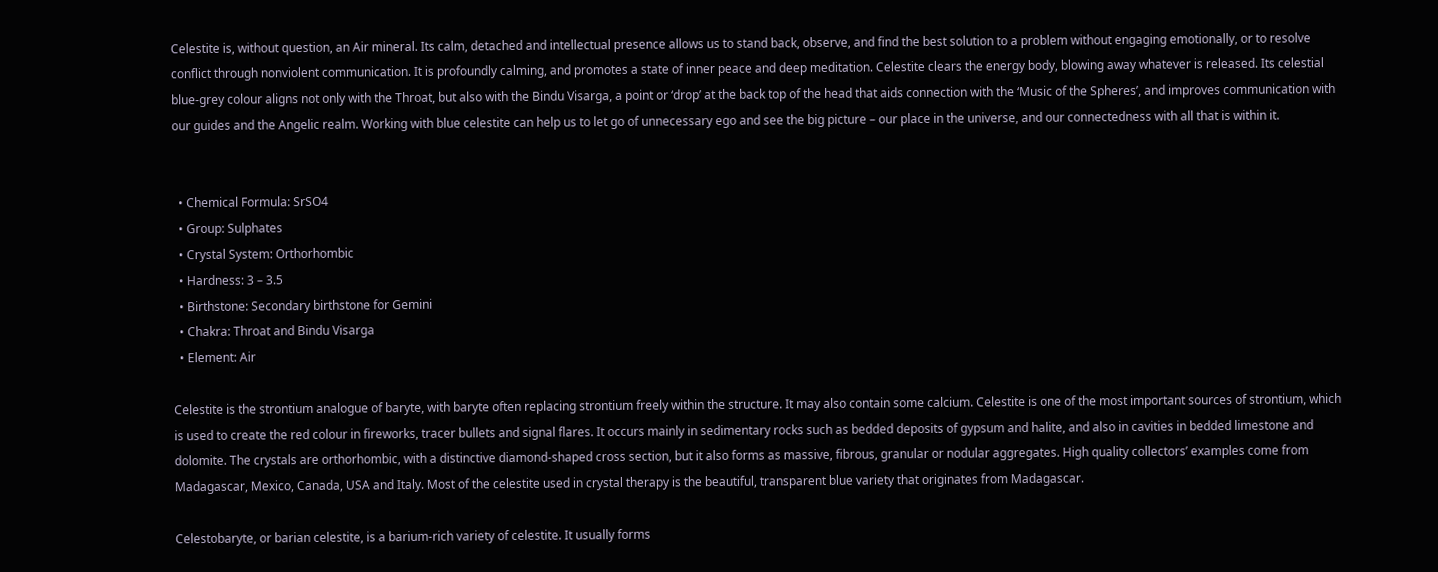Celestite is, without question, an Air mineral. Its calm, detached and intellectual presence allows us to stand back, observe, and find the best solution to a problem without engaging emotionally, or to resolve conflict through nonviolent communication. It is profoundly calming, and promotes a state of inner peace and deep meditation. Celestite clears the energy body, blowing away whatever is released. Its celestial blue-grey colour aligns not only with the Throat, but also with the Bindu Visarga, a point or ‘drop’ at the back top of the head that aids connection with the ‘Music of the Spheres’, and improves communication with our guides and the Angelic realm. Working with blue celestite can help us to let go of unnecessary ego and see the big picture – our place in the universe, and our connectedness with all that is within it.


  • Chemical Formula: SrSO4
  • Group: Sulphates
  • Crystal System: Orthorhombic
  • Hardness: 3 – 3.5
  • Birthstone: Secondary birthstone for Gemini
  • Chakra: Throat and Bindu Visarga
  • Element: Air

Celestite is the strontium analogue of baryte, with baryte often replacing strontium freely within the structure. It may also contain some calcium. Celestite is one of the most important sources of strontium, which is used to create the red colour in fireworks, tracer bullets and signal flares. It occurs mainly in sedimentary rocks such as bedded deposits of gypsum and halite, and also in cavities in bedded limestone and dolomite. The crystals are orthorhombic, with a distinctive diamond-shaped cross section, but it also forms as massive, fibrous, granular or nodular aggregates. High quality collectors’ examples come from Madagascar, Mexico, Canada, USA and Italy. Most of the celestite used in crystal therapy is the beautiful, transparent blue variety that originates from Madagascar.

Celestobaryte, or barian celestite, is a barium-rich variety of celestite. It usually forms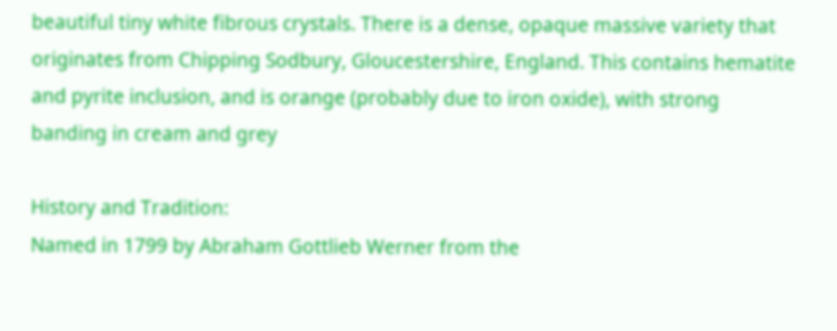beautiful tiny white fibrous crystals. There is a dense, opaque massive variety that originates from Chipping Sodbury, Gloucestershire, England. This contains hematite and pyrite inclusion, and is orange (probably due to iron oxide), with strong banding in cream and grey

History and Tradition:
Named in 1799 by Abraham Gottlieb Werner from the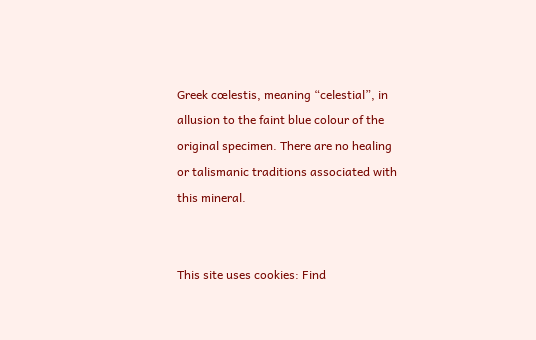Greek cœlestis, meaning “celestial”, in allusion to the faint blue colour of the original specimen. There are no healing or talismanic traditions associated with this mineral.


This site uses cookies: Find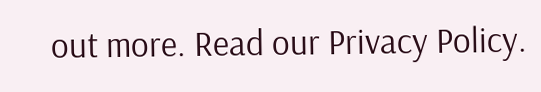out more. Read our Privacy Policy.